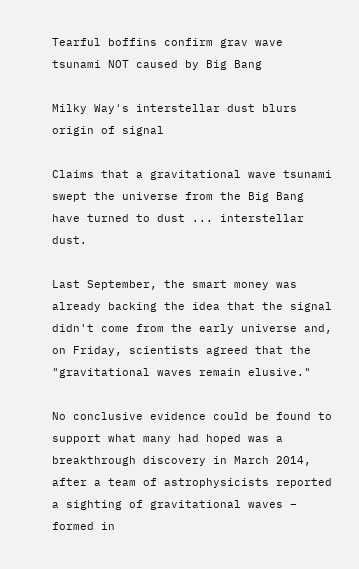Tearful boffins confirm grav wave tsunami NOT caused by Big Bang

Milky Way's interstellar dust blurs origin of signal

Claims that a gravitational wave tsunami swept the universe from the Big Bang have turned to dust ... interstellar dust.

Last September, the smart money was already backing the idea that the signal didn't come from the early universe and, on Friday, scientists agreed that the "gravitational waves remain elusive."

No conclusive evidence could be found to support what many had hoped was a breakthrough discovery in March 2014, after a team of astrophysicists reported a sighting of gravitational waves – formed in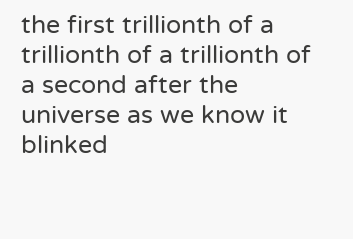the first trillionth of a trillionth of a trillionth of a second after the universe as we know it blinked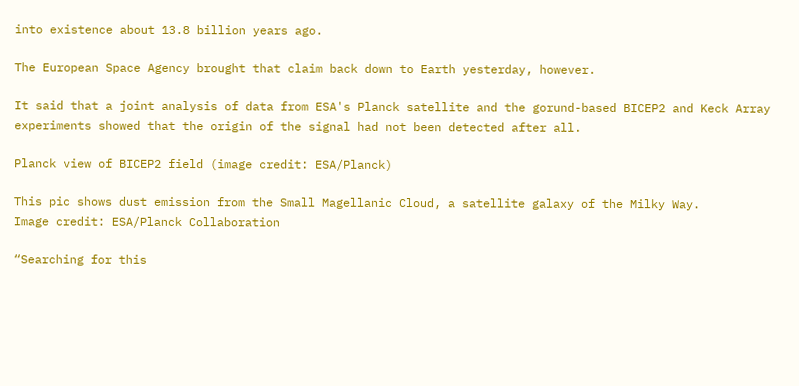into existence about 13.8 billion years ago.

The European Space Agency brought that claim back down to Earth yesterday, however.

It said that a joint analysis of data from ESA's Planck satellite and the gorund-based BICEP2 and Keck Array experiments showed that the origin of the signal had not been detected after all.

Planck view of BICEP2 field (image credit: ESA/Planck)

This pic shows dust emission from the Small Magellanic Cloud, a satellite galaxy of the Milky Way.
Image credit: ESA/Planck Collaboration

“Searching for this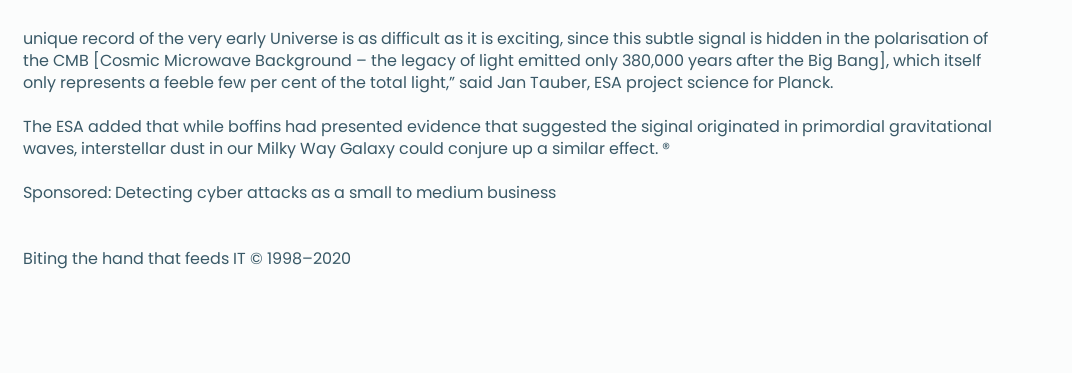unique record of the very early Universe is as difficult as it is exciting, since this subtle signal is hidden in the polarisation of the CMB [Cosmic Microwave Background – the legacy of light emitted only 380,000 years after the Big Bang], which itself only represents a feeble few per cent of the total light,” said Jan Tauber, ESA project science for Planck.

The ESA added that while boffins had presented evidence that suggested the siginal originated in primordial gravitational waves, interstellar dust in our Milky Way Galaxy could conjure up a similar effect. ®

Sponsored: Detecting cyber attacks as a small to medium business


Biting the hand that feeds IT © 1998–2020